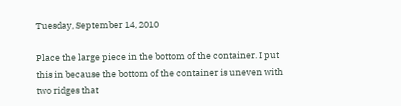Tuesday, September 14, 2010

Place the large piece in the bottom of the container. I put this in because the bottom of the container is uneven with two ridges that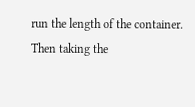run the length of the container. Then taking the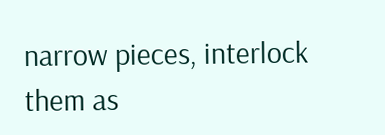narrow pieces, interlock them as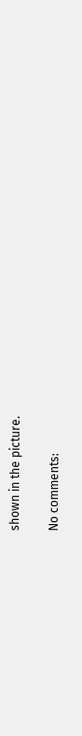shown in the picture.

No comments: